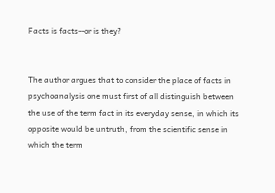Facts is facts--or is they?


The author argues that to consider the place of facts in psychoanalysis one must first of all distinguish between the use of the term fact in its everyday sense, in which its opposite would be untruth, from the scientific sense in which the term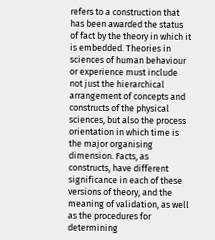refers to a construction that has been awarded the status of fact by the theory in which it is embedded. Theories in sciences of human behaviour or experience must include not just the hierarchical arrangement of concepts and constructs of the physical sciences, but also the process orientation in which time is the major organising dimension. Facts, as constructs, have different significance in each of these versions of theory, and the meaning of validation, as well as the procedures for determining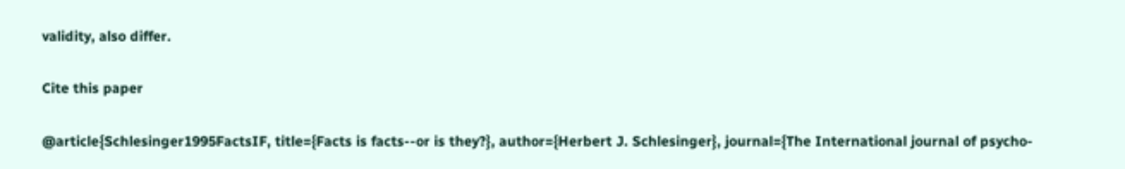validity, also differ.

Cite this paper

@article{Schlesinger1995FactsIF, title={Facts is facts--or is they?}, author={Herbert J. Schlesinger}, journal={The International journal of psycho-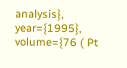analysis}, year={1995}, volume={76 ( Pt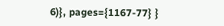6)}, pages={1167-77} }